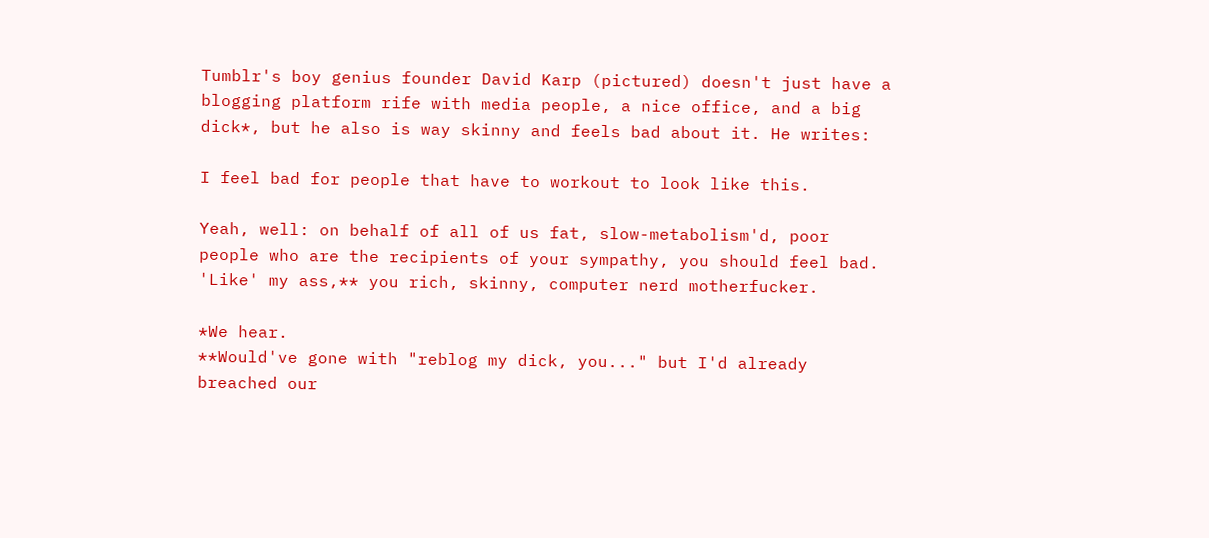Tumblr's boy genius founder David Karp (pictured) doesn't just have a blogging platform rife with media people, a nice office, and a big dick*, but he also is way skinny and feels bad about it. He writes:

I feel bad for people that have to workout to look like this.

Yeah, well: on behalf of all of us fat, slow-metabolism'd, poor people who are the recipients of your sympathy, you should feel bad. 'Like' my ass,** you rich, skinny, computer nerd motherfucker.

*We hear.
**Would've gone with "reblog my dick, you..." but I'd already breached our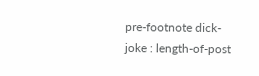pre-footnote dick-joke : length-of-post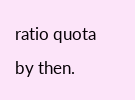ratio quota by then.